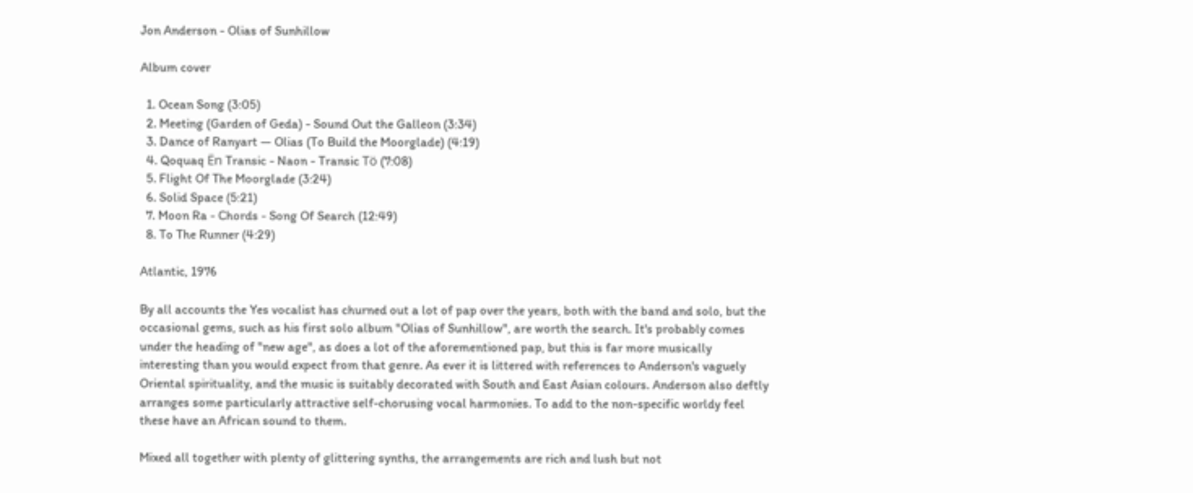Jon Anderson - Olias of Sunhillow

Album cover

  1. Ocean Song (3:05)
  2. Meeting (Garden of Geda) - Sound Out the Galleon (3:34)
  3. Dance of Ranyart — Olias (To Build the Moorglade) (4:19)
  4. Qoquaq Ën Transic - Naon - Transic Tö (7:08)
  5. Flight Of The Moorglade (3:24)
  6. Solid Space (5:21)
  7. Moon Ra - Chords - Song Of Search (12:49)
  8. To The Runner (4:29)

Atlantic, 1976

By all accounts the Yes vocalist has churned out a lot of pap over the years, both with the band and solo, but the occasional gems, such as his first solo album "Olias of Sunhillow", are worth the search. It's probably comes under the heading of "new age", as does a lot of the aforementioned pap, but this is far more musically interesting than you would expect from that genre. As ever it is littered with references to Anderson's vaguely Oriental spirituality, and the music is suitably decorated with South and East Asian colours. Anderson also deftly arranges some particularly attractive self-chorusing vocal harmonies. To add to the non-specific worldy feel these have an African sound to them.

Mixed all together with plenty of glittering synths, the arrangements are rich and lush but not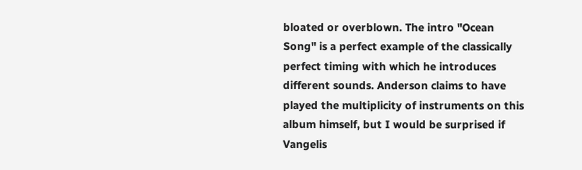bloated or overblown. The intro "Ocean Song" is a perfect example of the classically perfect timing with which he introduces different sounds. Anderson claims to have played the multiplicity of instruments on this album himself, but I would be surprised if Vangelis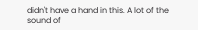didn't have a hand in this. A lot of the sound of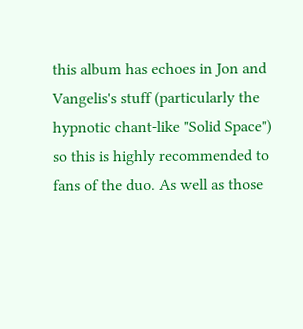this album has echoes in Jon and Vangelis's stuff (particularly the hypnotic chant-like "Solid Space") so this is highly recommended to fans of the duo. As well as those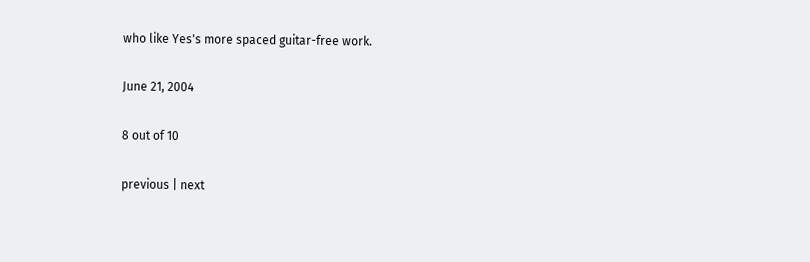who like Yes's more spaced guitar-free work.

June 21, 2004

8 out of 10

previous | next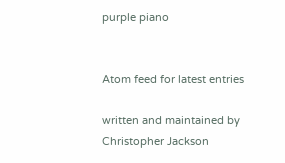purple piano


Atom feed for latest entries

written and maintained by Christopher Jackson